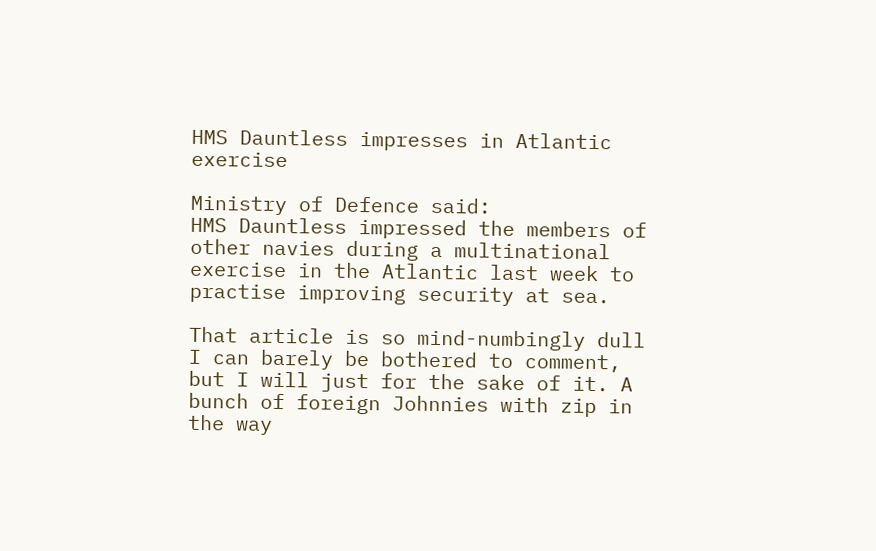HMS Dauntless impresses in Atlantic exercise

Ministry of Defence said:
HMS Dauntless impressed the members of other navies during a multinational exercise in the Atlantic last week to practise improving security at sea.

That article is so mind-numbingly dull I can barely be bothered to comment, but I will just for the sake of it. A bunch of foreign Johnnies with zip in the way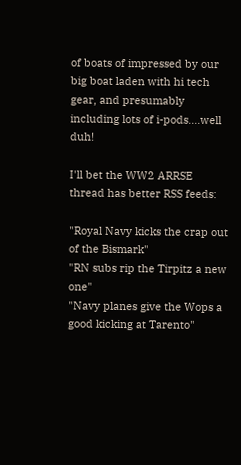of boats of impressed by our big boat laden with hi tech gear, and presumably including lots of i-pods....well duh!

I'll bet the WW2 ARRSE thread has better RSS feeds:

"Royal Navy kicks the crap out of the Bismark"
"RN subs rip the Tirpitz a new one"
"Navy planes give the Wops a good kicking at Tarento"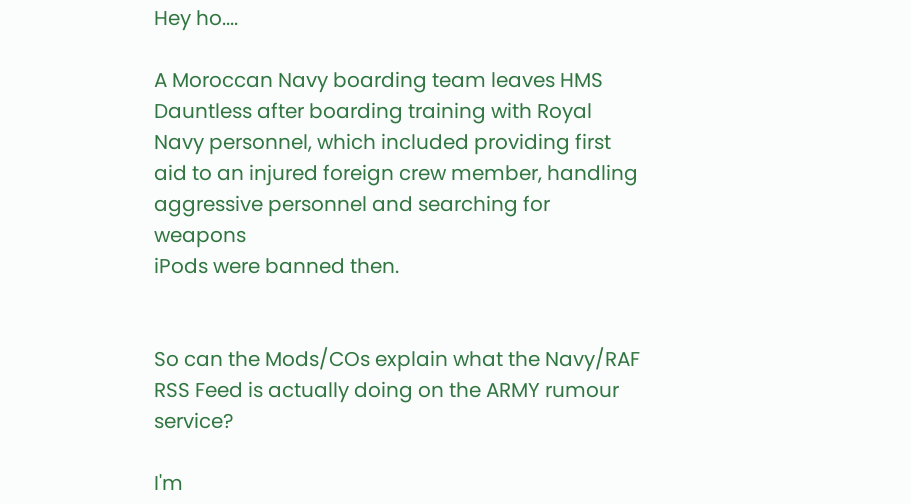Hey ho....

A Moroccan Navy boarding team leaves HMS Dauntless after boarding training with Royal Navy personnel, which included providing first aid to an injured foreign crew member, handling aggressive personnel and searching for weapons
iPods were banned then.


So can the Mods/COs explain what the Navy/RAF RSS Feed is actually doing on the ARMY rumour service?

I'm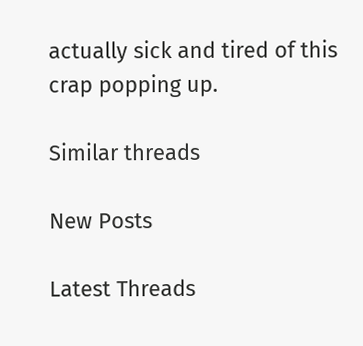actually sick and tired of this crap popping up.

Similar threads

New Posts

Latest Threads